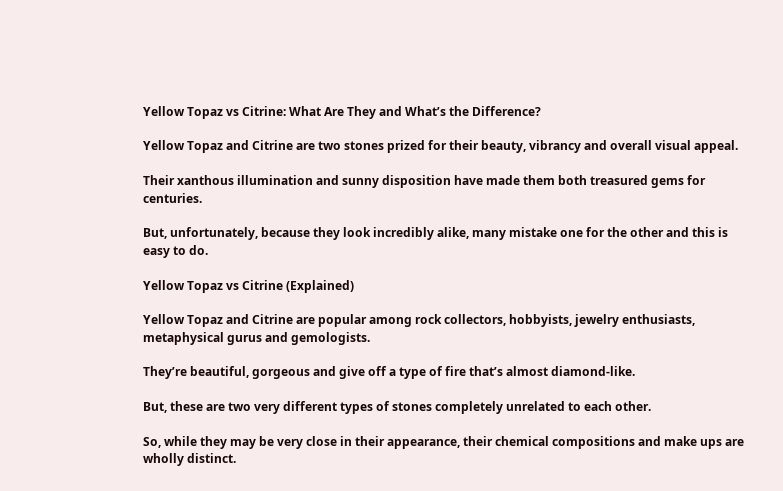Yellow Topaz vs Citrine: What Are They and What’s the Difference?

Yellow Topaz and Citrine are two stones prized for their beauty, vibrancy and overall visual appeal.

Their xanthous illumination and sunny disposition have made them both treasured gems for centuries.

But, unfortunately, because they look incredibly alike, many mistake one for the other and this is easy to do.

Yellow Topaz vs Citrine (Explained)

Yellow Topaz and Citrine are popular among rock collectors, hobbyists, jewelry enthusiasts, metaphysical gurus and gemologists.

They’re beautiful, gorgeous and give off a type of fire that’s almost diamond-like.

But, these are two very different types of stones completely unrelated to each other.

So, while they may be very close in their appearance, their chemical compositions and make ups are wholly distinct.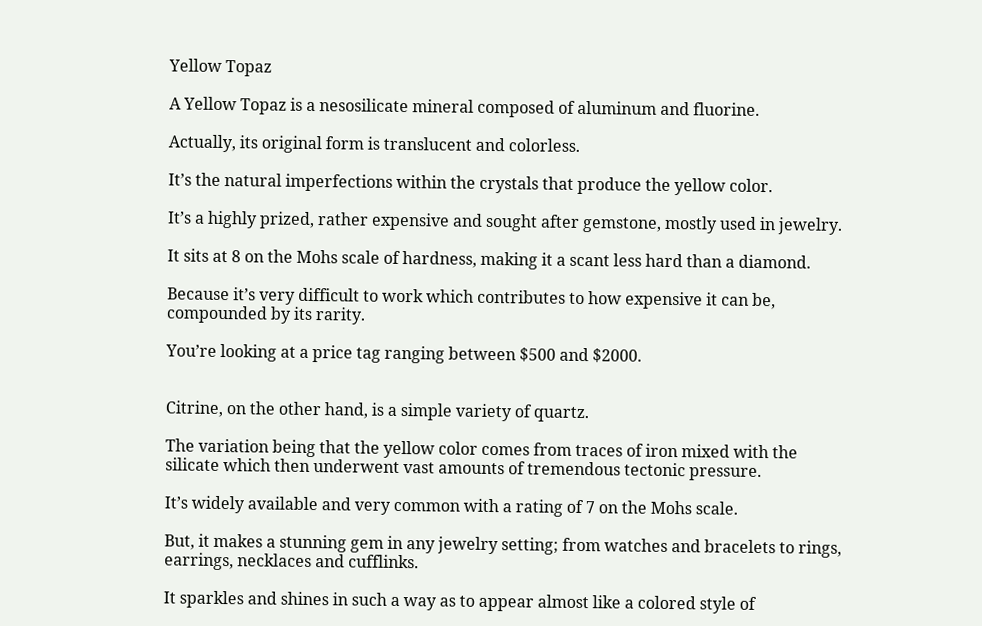Yellow Topaz

A Yellow Topaz is a nesosilicate mineral composed of aluminum and fluorine.

Actually, its original form is translucent and colorless.

It’s the natural imperfections within the crystals that produce the yellow color.

It’s a highly prized, rather expensive and sought after gemstone, mostly used in jewelry.

It sits at 8 on the Mohs scale of hardness, making it a scant less hard than a diamond.

Because it’s very difficult to work which contributes to how expensive it can be, compounded by its rarity.

You’re looking at a price tag ranging between $500 and $2000.


Citrine, on the other hand, is a simple variety of quartz.

The variation being that the yellow color comes from traces of iron mixed with the silicate which then underwent vast amounts of tremendous tectonic pressure.

It’s widely available and very common with a rating of 7 on the Mohs scale.

But, it makes a stunning gem in any jewelry setting; from watches and bracelets to rings, earrings, necklaces and cufflinks.

It sparkles and shines in such a way as to appear almost like a colored style of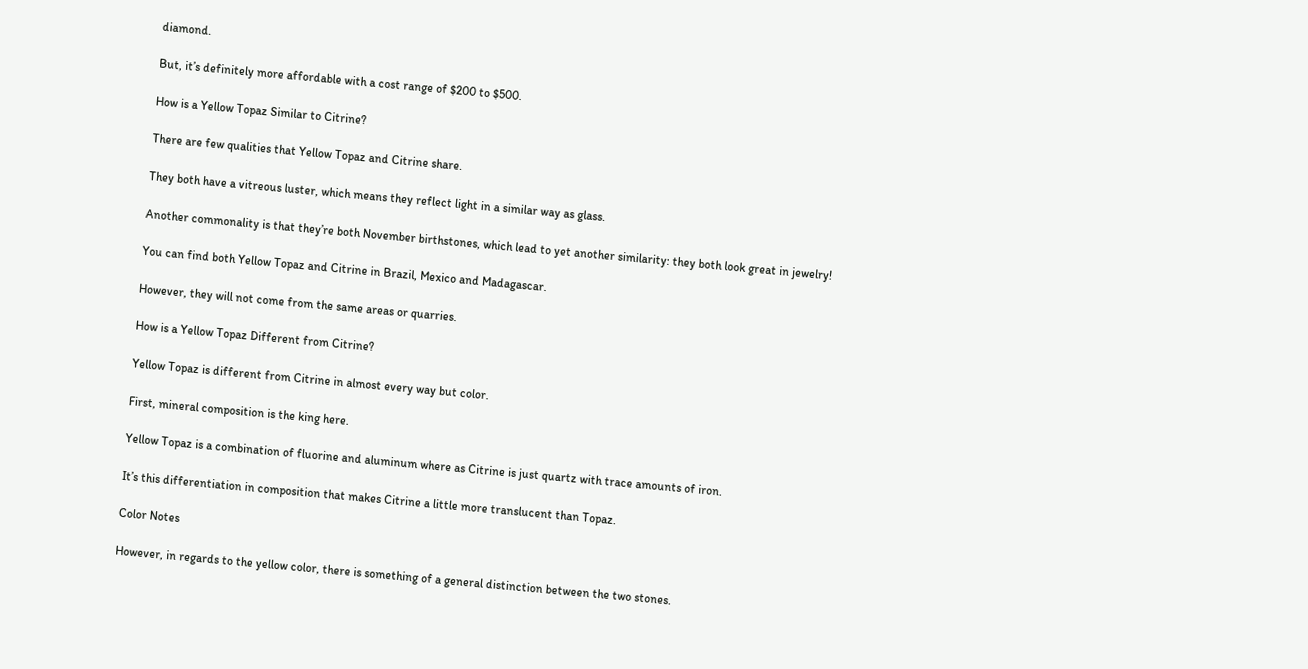diamond.

But, it’s definitely more affordable with a cost range of $200 to $500.

How is a Yellow Topaz Similar to Citrine?

There are few qualities that Yellow Topaz and Citrine share.

They both have a vitreous luster, which means they reflect light in a similar way as glass.

Another commonality is that they’re both November birthstones, which lead to yet another similarity: they both look great in jewelry!

You can find both Yellow Topaz and Citrine in Brazil, Mexico and Madagascar.

However, they will not come from the same areas or quarries.

How is a Yellow Topaz Different from Citrine?

Yellow Topaz is different from Citrine in almost every way but color.

First, mineral composition is the king here.

Yellow Topaz is a combination of fluorine and aluminum where as Citrine is just quartz with trace amounts of iron.

It’s this differentiation in composition that makes Citrine a little more translucent than Topaz.

Color Notes

However, in regards to the yellow color, there is something of a general distinction between the two stones.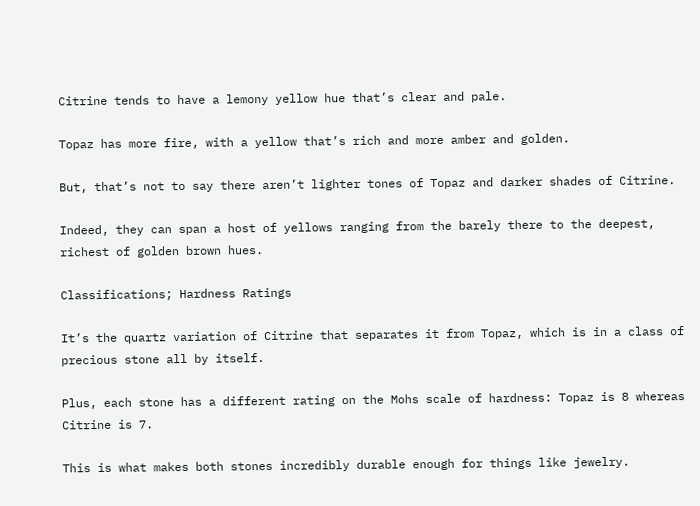Citrine tends to have a lemony yellow hue that’s clear and pale.

Topaz has more fire, with a yellow that’s rich and more amber and golden.

But, that’s not to say there aren’t lighter tones of Topaz and darker shades of Citrine.

Indeed, they can span a host of yellows ranging from the barely there to the deepest, richest of golden brown hues.

Classifications; Hardness Ratings

It’s the quartz variation of Citrine that separates it from Topaz, which is in a class of precious stone all by itself.

Plus, each stone has a different rating on the Mohs scale of hardness: Topaz is 8 whereas Citrine is 7.

This is what makes both stones incredibly durable enough for things like jewelry.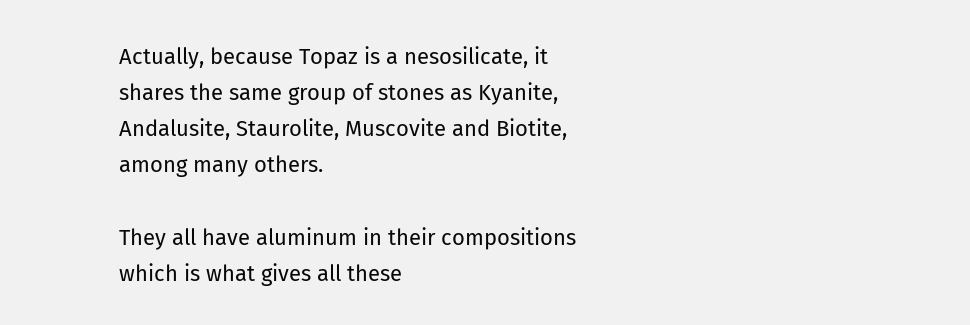Actually, because Topaz is a nesosilicate, it shares the same group of stones as Kyanite, Andalusite, Staurolite, Muscovite and Biotite, among many others.

They all have aluminum in their compositions which is what gives all these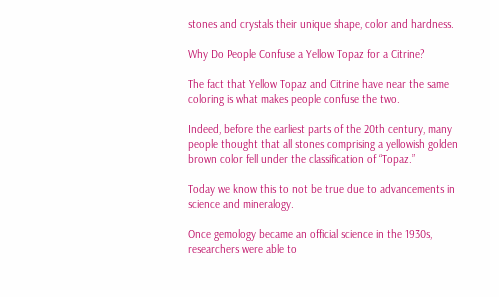stones and crystals their unique shape, color and hardness.

Why Do People Confuse a Yellow Topaz for a Citrine?

The fact that Yellow Topaz and Citrine have near the same coloring is what makes people confuse the two.

Indeed, before the earliest parts of the 20th century, many people thought that all stones comprising a yellowish golden brown color fell under the classification of “Topaz.”

Today we know this to not be true due to advancements in science and mineralogy.

Once gemology became an official science in the 1930s, researchers were able to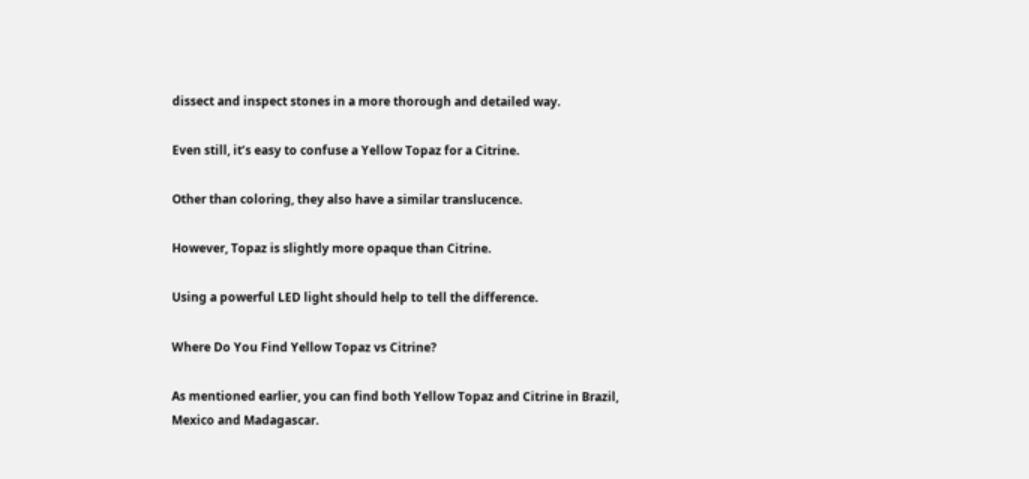dissect and inspect stones in a more thorough and detailed way.

Even still, it’s easy to confuse a Yellow Topaz for a Citrine.

Other than coloring, they also have a similar translucence.

However, Topaz is slightly more opaque than Citrine.

Using a powerful LED light should help to tell the difference.

Where Do You Find Yellow Topaz vs Citrine?

As mentioned earlier, you can find both Yellow Topaz and Citrine in Brazil, Mexico and Madagascar.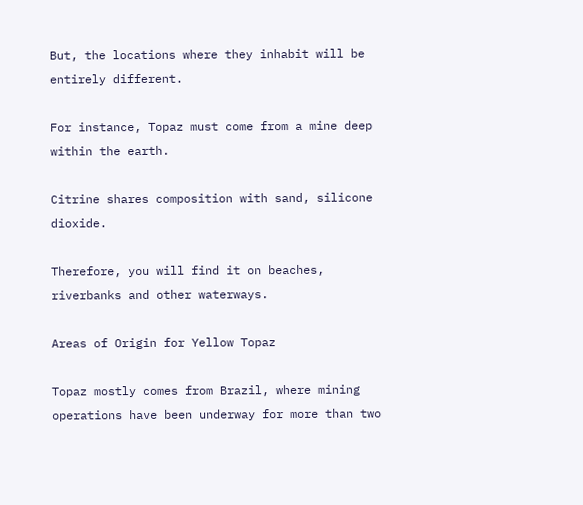But, the locations where they inhabit will be entirely different.

For instance, Topaz must come from a mine deep within the earth.

Citrine shares composition with sand, silicone dioxide.

Therefore, you will find it on beaches, riverbanks and other waterways.

Areas of Origin for Yellow Topaz

Topaz mostly comes from Brazil, where mining operations have been underway for more than two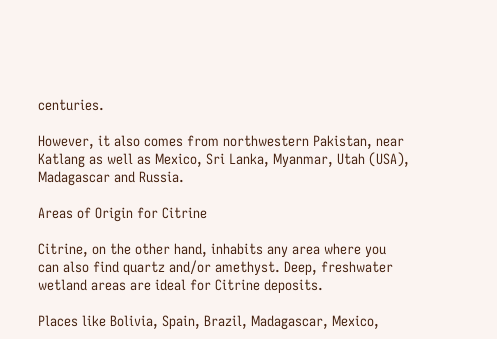centuries.

However, it also comes from northwestern Pakistan, near Katlang as well as Mexico, Sri Lanka, Myanmar, Utah (USA), Madagascar and Russia.

Areas of Origin for Citrine

Citrine, on the other hand, inhabits any area where you can also find quartz and/or amethyst. Deep, freshwater wetland areas are ideal for Citrine deposits.

Places like Bolivia, Spain, Brazil, Madagascar, Mexico,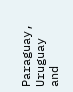Paraguay, Uruguay and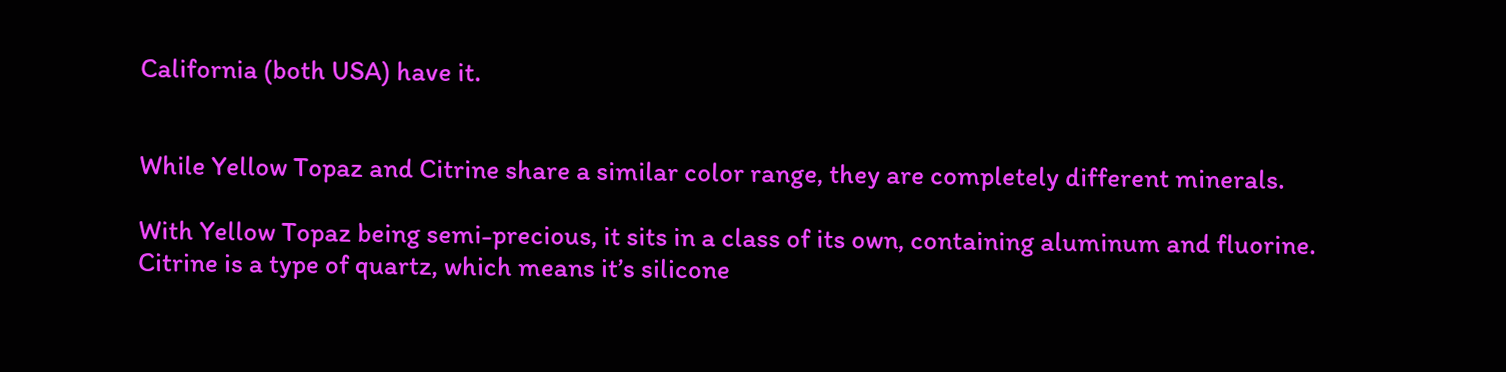California (both USA) have it.


While Yellow Topaz and Citrine share a similar color range, they are completely different minerals.

With Yellow Topaz being semi-precious, it sits in a class of its own, containing aluminum and fluorine. Citrine is a type of quartz, which means it’s silicone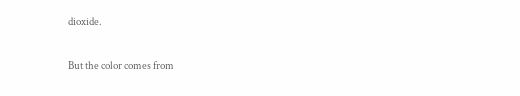dioxide.

But the color comes from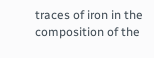traces of iron in the composition of the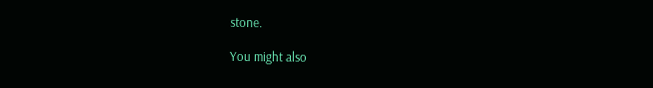stone.

You might also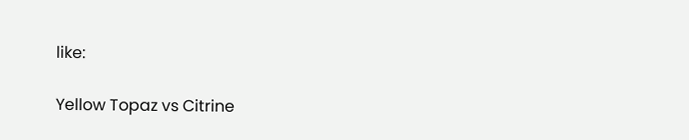like:

Yellow Topaz vs Citrine